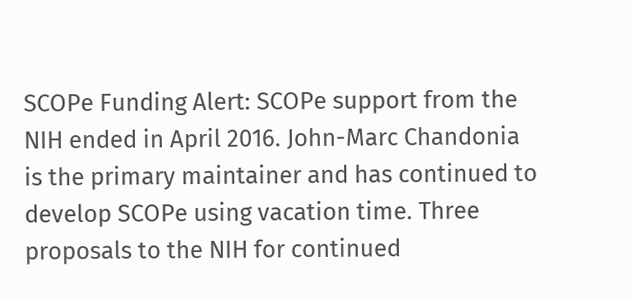SCOPe Funding Alert: SCOPe support from the NIH ended in April 2016. John-Marc Chandonia is the primary maintainer and has continued to develop SCOPe using vacation time. Three proposals to the NIH for continued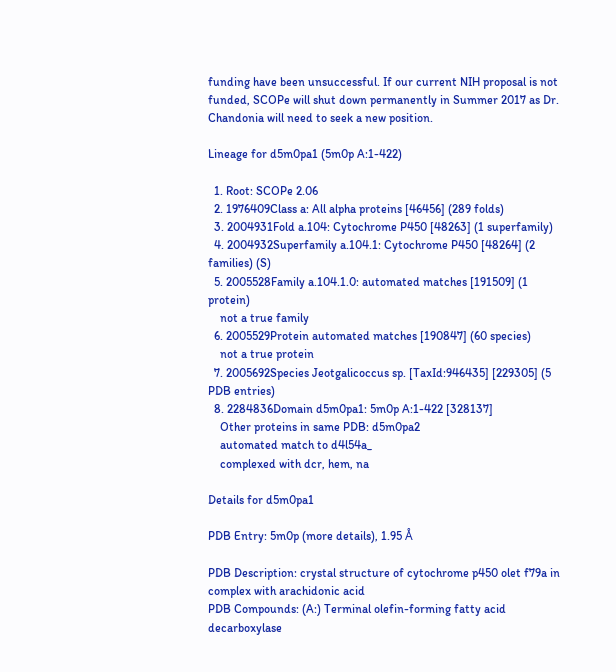funding have been unsuccessful. If our current NIH proposal is not funded, SCOPe will shut down permanently in Summer 2017 as Dr. Chandonia will need to seek a new position.

Lineage for d5m0pa1 (5m0p A:1-422)

  1. Root: SCOPe 2.06
  2. 1976409Class a: All alpha proteins [46456] (289 folds)
  3. 2004931Fold a.104: Cytochrome P450 [48263] (1 superfamily)
  4. 2004932Superfamily a.104.1: Cytochrome P450 [48264] (2 families) (S)
  5. 2005528Family a.104.1.0: automated matches [191509] (1 protein)
    not a true family
  6. 2005529Protein automated matches [190847] (60 species)
    not a true protein
  7. 2005692Species Jeotgalicoccus sp. [TaxId:946435] [229305] (5 PDB entries)
  8. 2284836Domain d5m0pa1: 5m0p A:1-422 [328137]
    Other proteins in same PDB: d5m0pa2
    automated match to d4l54a_
    complexed with dcr, hem, na

Details for d5m0pa1

PDB Entry: 5m0p (more details), 1.95 Å

PDB Description: crystal structure of cytochrome p450 olet f79a in complex with arachidonic acid
PDB Compounds: (A:) Terminal olefin-forming fatty acid decarboxylase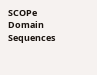SCOPe Domain Sequences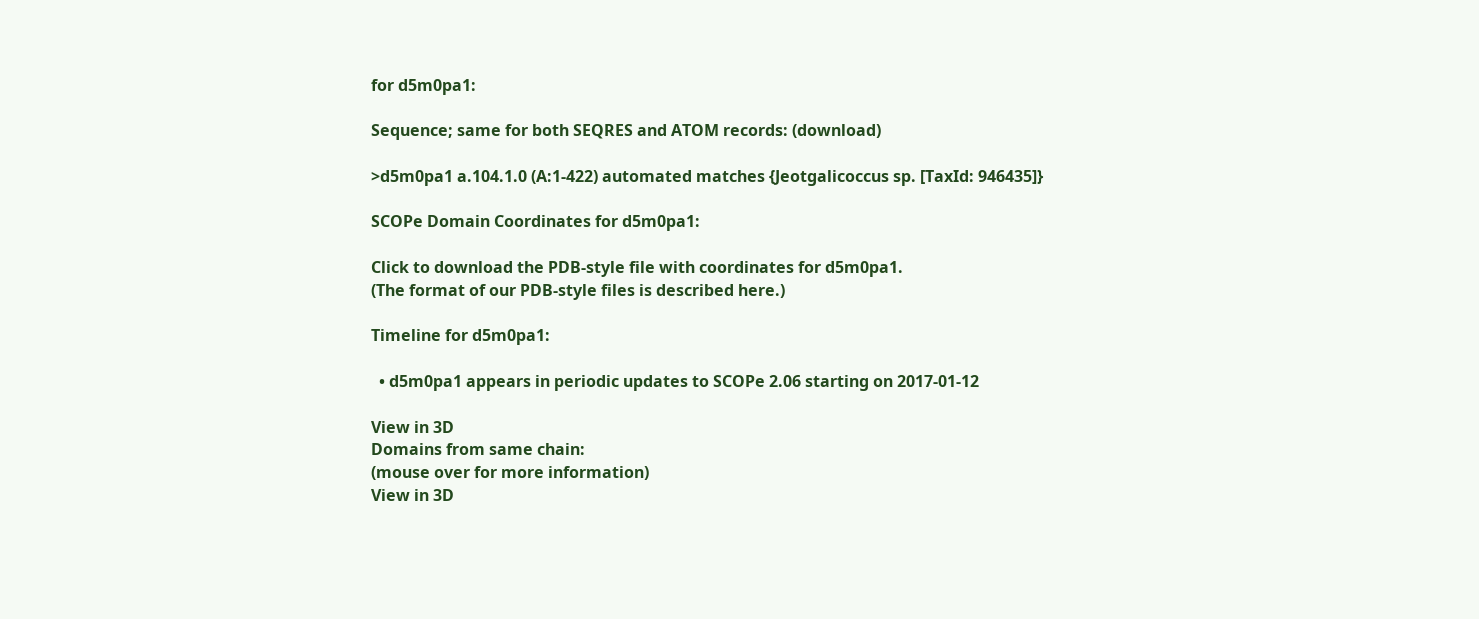for d5m0pa1:

Sequence; same for both SEQRES and ATOM records: (download)

>d5m0pa1 a.104.1.0 (A:1-422) automated matches {Jeotgalicoccus sp. [TaxId: 946435]}

SCOPe Domain Coordinates for d5m0pa1:

Click to download the PDB-style file with coordinates for d5m0pa1.
(The format of our PDB-style files is described here.)

Timeline for d5m0pa1:

  • d5m0pa1 appears in periodic updates to SCOPe 2.06 starting on 2017-01-12

View in 3D
Domains from same chain:
(mouse over for more information)
View in 3D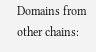Domains from other chains: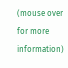(mouse over for more information)